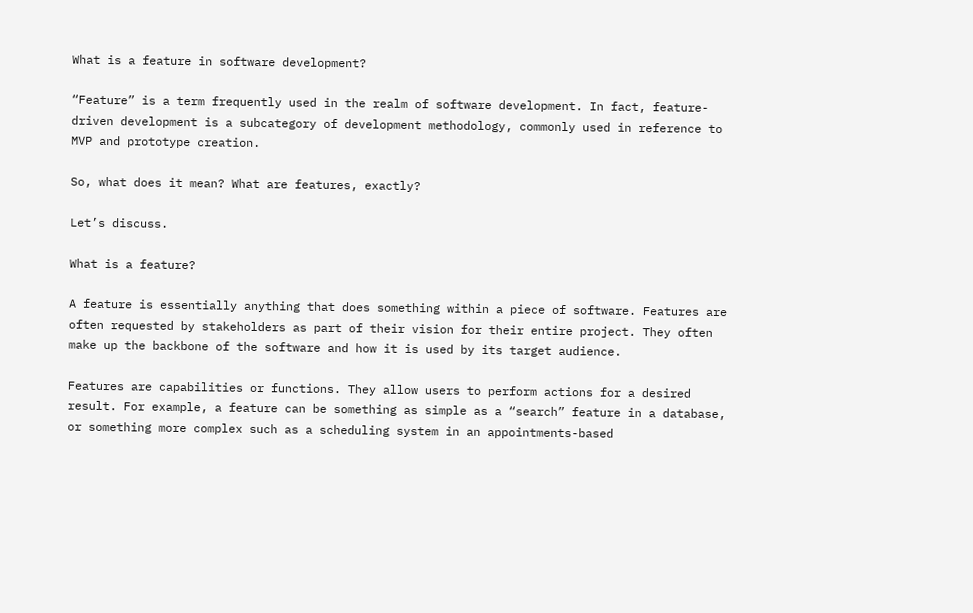What is a feature in software development?

“Feature” is a term frequently used in the realm of software development. In fact, feature-driven development is a subcategory of development methodology, commonly used in reference to MVP and prototype creation.

So, what does it mean? What are features, exactly?

Let’s discuss.

What is a feature?

A feature is essentially anything that does something within a piece of software. Features are often requested by stakeholders as part of their vision for their entire project. They often make up the backbone of the software and how it is used by its target audience.

Features are capabilities or functions. They allow users to perform actions for a desired result. For example, a feature can be something as simple as a “search” feature in a database, or something more complex such as a scheduling system in an appointments-based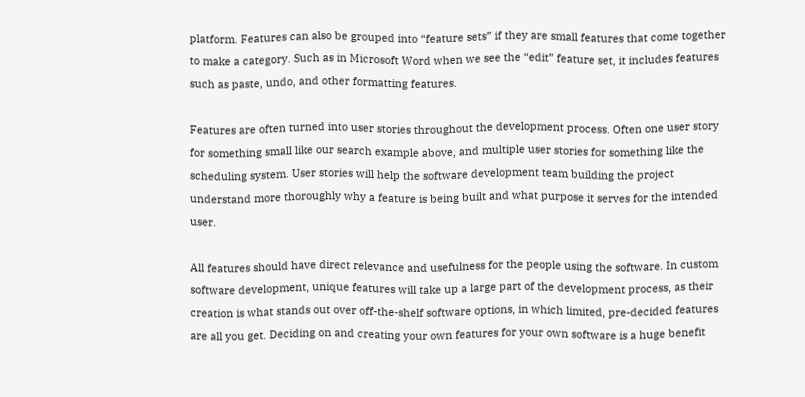platform. Features can also be grouped into “feature sets” if they are small features that come together to make a category. Such as in Microsoft Word when we see the “edit” feature set, it includes features such as paste, undo, and other formatting features.

Features are often turned into user stories throughout the development process. Often one user story for something small like our search example above, and multiple user stories for something like the scheduling system. User stories will help the software development team building the project understand more thoroughly why a feature is being built and what purpose it serves for the intended user.

All features should have direct relevance and usefulness for the people using the software. In custom software development, unique features will take up a large part of the development process, as their creation is what stands out over off-the-shelf software options, in which limited, pre-decided features are all you get. Deciding on and creating your own features for your own software is a huge benefit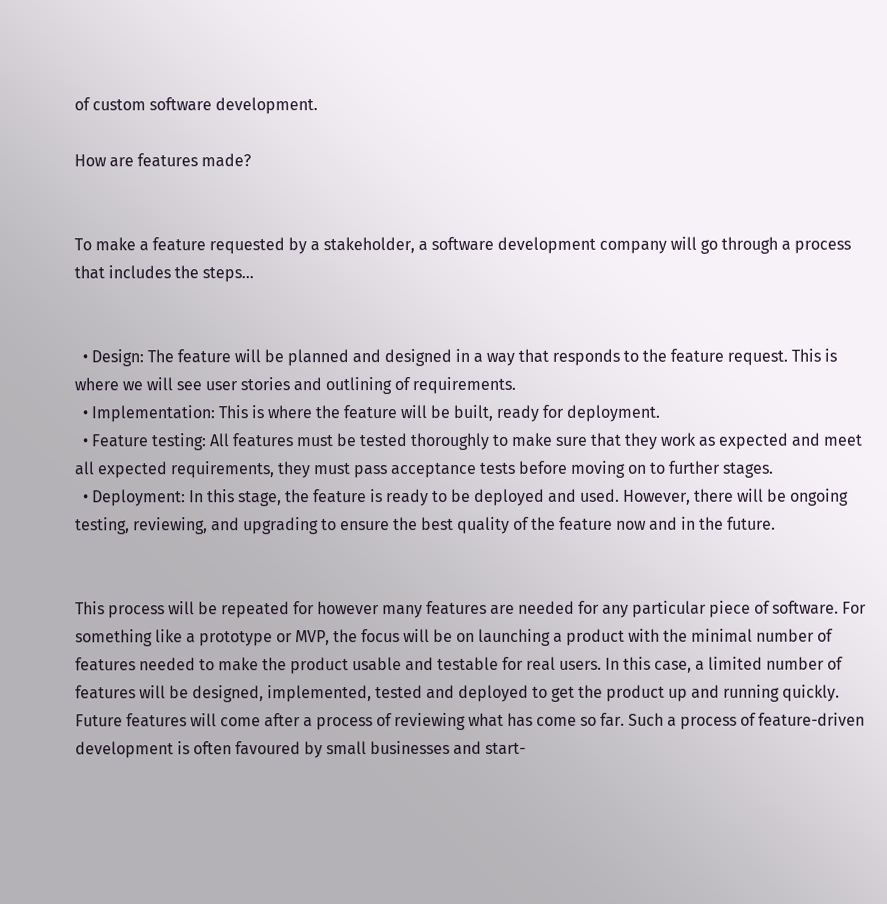of custom software development.

How are features made?


To make a feature requested by a stakeholder, a software development company will go through a process that includes the steps…


  • Design: The feature will be planned and designed in a way that responds to the feature request. This is where we will see user stories and outlining of requirements.
  • Implementation: This is where the feature will be built, ready for deployment.
  • Feature testing: All features must be tested thoroughly to make sure that they work as expected and meet all expected requirements, they must pass acceptance tests before moving on to further stages.
  • Deployment: In this stage, the feature is ready to be deployed and used. However, there will be ongoing testing, reviewing, and upgrading to ensure the best quality of the feature now and in the future.


This process will be repeated for however many features are needed for any particular piece of software. For something like a prototype or MVP, the focus will be on launching a product with the minimal number of features needed to make the product usable and testable for real users. In this case, a limited number of features will be designed, implemented, tested and deployed to get the product up and running quickly. Future features will come after a process of reviewing what has come so far. Such a process of feature-driven development is often favoured by small businesses and start-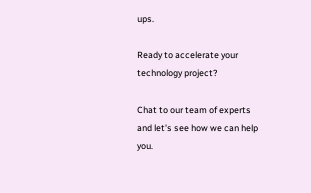ups.

Ready to accelerate your technology project?

Chat to our team of experts and let's see how we can help you.